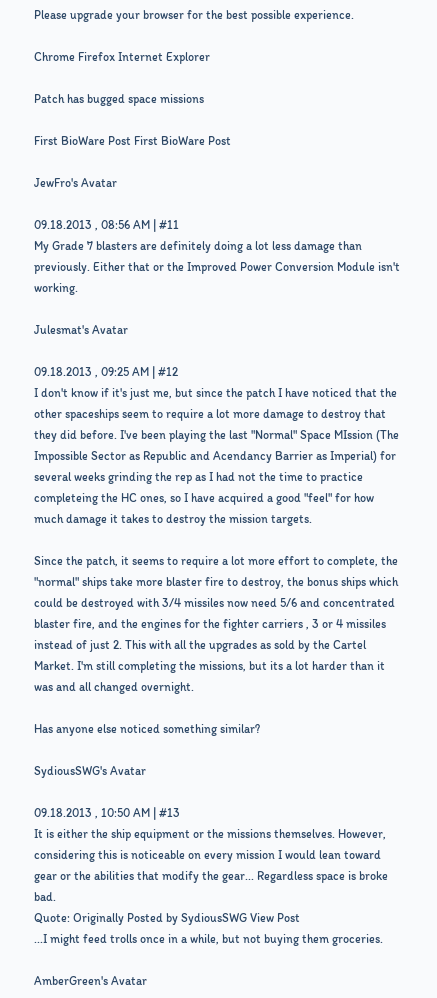Please upgrade your browser for the best possible experience.

Chrome Firefox Internet Explorer

Patch has bugged space missions

First BioWare Post First BioWare Post

JewFro's Avatar

09.18.2013 , 08:56 AM | #11
My Grade 7 blasters are definitely doing a lot less damage than previously. Either that or the Improved Power Conversion Module isn't working.

Julesmat's Avatar

09.18.2013 , 09:25 AM | #12
I don't know if it's just me, but since the patch I have noticed that the other spaceships seem to require a lot more damage to destroy that they did before. I've been playing the last "Normal" Space MIssion (The Impossible Sector as Republic and Acendancy Barrier as Imperial) for several weeks grinding the rep as I had not the time to practice completeing the HC ones, so I have acquired a good "feel" for how much damage it takes to destroy the mission targets.

Since the patch, it seems to require a lot more effort to complete, the "normal" ships take more blaster fire to destroy, the bonus ships which could be destroyed with 3/4 missiles now need 5/6 and concentrated blaster fire, and the engines for the fighter carriers , 3 or 4 missiles instead of just 2. This with all the upgrades as sold by the Cartel Market. I'm still completing the missions, but its a lot harder than it was and all changed overnight.

Has anyone else noticed something similar?

SydiousSWG's Avatar

09.18.2013 , 10:50 AM | #13
It is either the ship equipment or the missions themselves. However, considering this is noticeable on every mission I would lean toward gear or the abilities that modify the gear... Regardless space is broke bad.
Quote: Originally Posted by SydiousSWG View Post
...I might feed trolls once in a while, but not buying them groceries.

AmberGreen's Avatar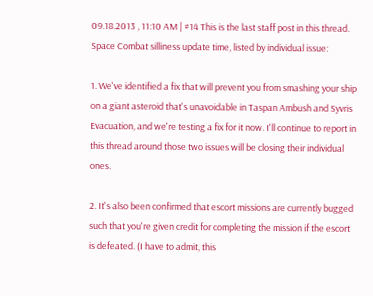09.18.2013 , 11:10 AM | #14 This is the last staff post in this thread.
Space Combat silliness update time, listed by individual issue:

1. We've identified a fix that will prevent you from smashing your ship on a giant asteroid that's unavoidable in Taspan Ambush and Syvris Evacuation, and we're testing a fix for it now. I'll continue to report in this thread around those two issues will be closing their individual ones.

2. It's also been confirmed that escort missions are currently bugged such that you're given credit for completing the mission if the escort is defeated. (I have to admit, this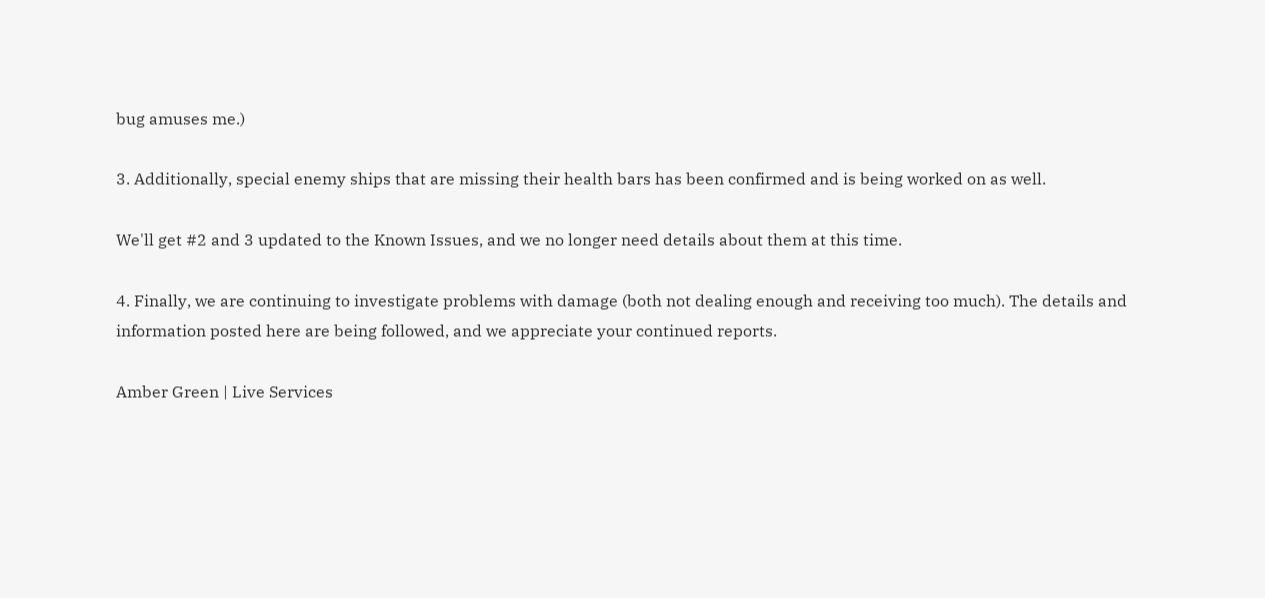bug amuses me.)

3. Additionally, special enemy ships that are missing their health bars has been confirmed and is being worked on as well.

We'll get #2 and 3 updated to the Known Issues, and we no longer need details about them at this time.

4. Finally, we are continuing to investigate problems with damage (both not dealing enough and receiving too much). The details and information posted here are being followed, and we appreciate your continued reports.

Amber Green | Live Services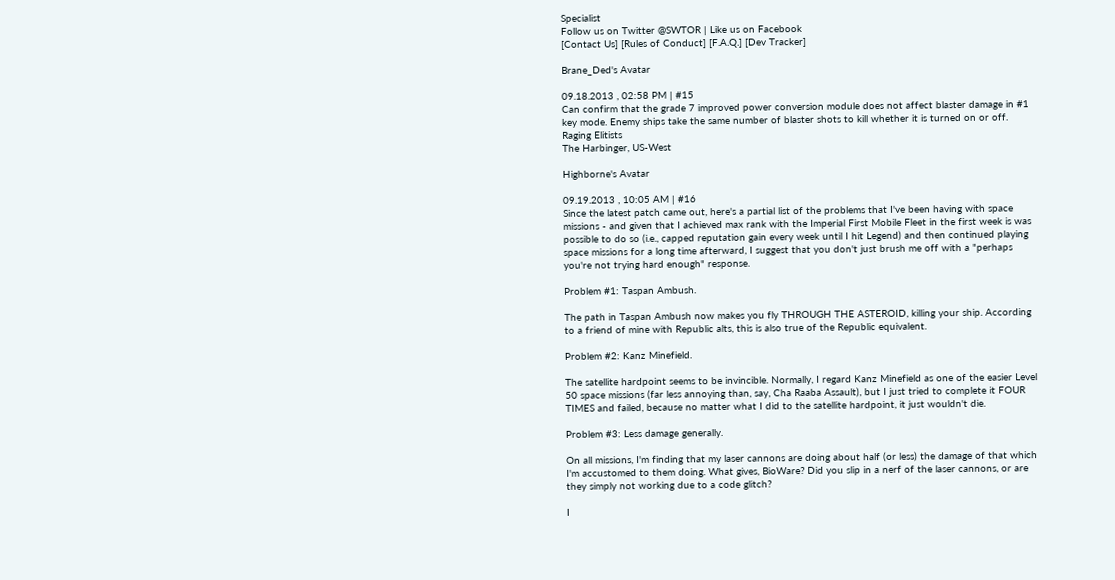Specialist
Follow us on Twitter @SWTOR | Like us on Facebook
[Contact Us] [Rules of Conduct] [F.A.Q.] [Dev Tracker]

Brane_Ded's Avatar

09.18.2013 , 02:58 PM | #15
Can confirm that the grade 7 improved power conversion module does not affect blaster damage in #1 key mode. Enemy ships take the same number of blaster shots to kill whether it is turned on or off.
Raging Elitists
The Harbinger, US-West

Highborne's Avatar

09.19.2013 , 10:05 AM | #16
Since the latest patch came out, here's a partial list of the problems that I've been having with space missions - and given that I achieved max rank with the Imperial First Mobile Fleet in the first week is was possible to do so (i.e., capped reputation gain every week until I hit Legend) and then continued playing space missions for a long time afterward, I suggest that you don't just brush me off with a "perhaps you're not trying hard enough" response.

Problem #1: Taspan Ambush.

The path in Taspan Ambush now makes you fly THROUGH THE ASTEROID, killing your ship. According to a friend of mine with Republic alts, this is also true of the Republic equivalent.

Problem #2: Kanz Minefield.

The satellite hardpoint seems to be invincible. Normally, I regard Kanz Minefield as one of the easier Level 50 space missions (far less annoying than, say, Cha Raaba Assault), but I just tried to complete it FOUR TIMES and failed, because no matter what I did to the satellite hardpoint, it just wouldn't die.

Problem #3: Less damage generally.

On all missions, I'm finding that my laser cannons are doing about half (or less) the damage of that which I'm accustomed to them doing. What gives, BioWare? Did you slip in a nerf of the laser cannons, or are they simply not working due to a code glitch?

I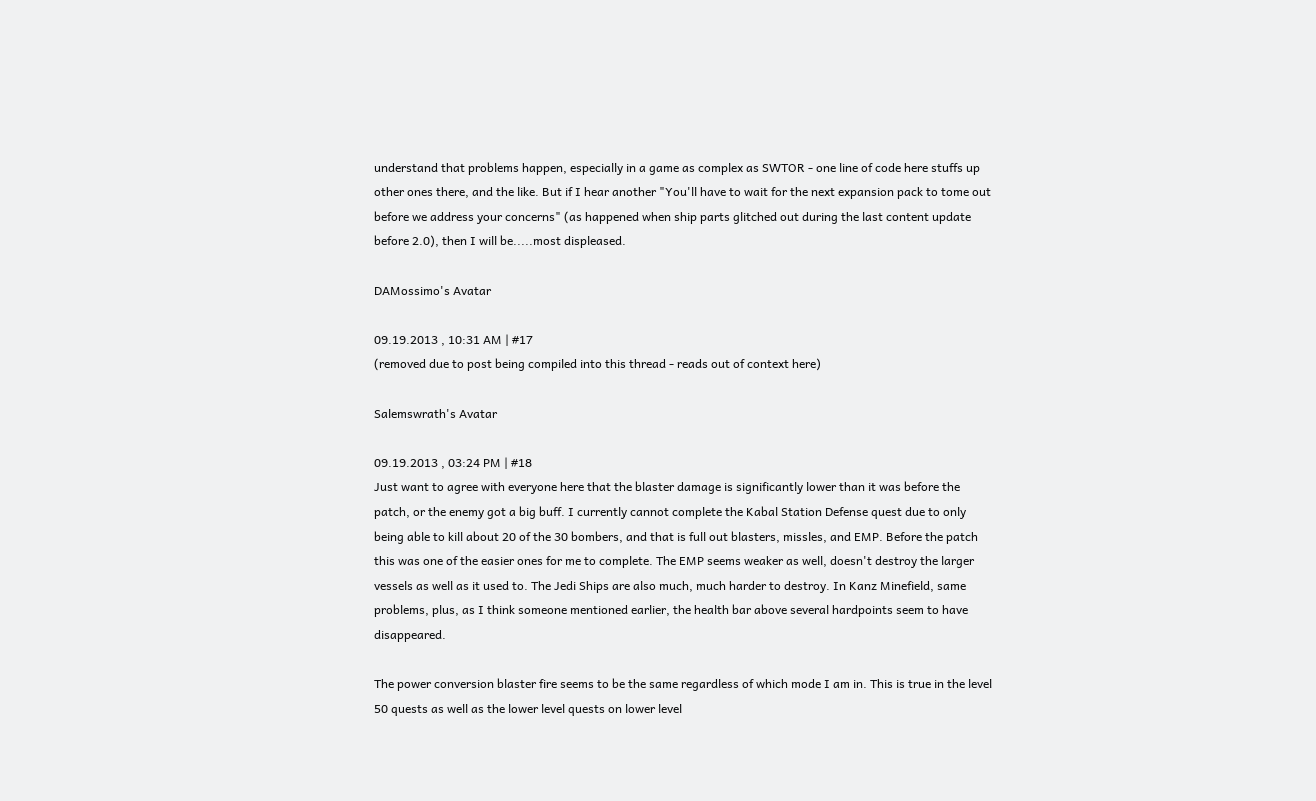understand that problems happen, especially in a game as complex as SWTOR - one line of code here stuffs up other ones there, and the like. But if I hear another "You'll have to wait for the next expansion pack to tome out before we address your concerns" (as happened when ship parts glitched out during the last content update before 2.0), then I will be.....most displeased.

DAMossimo's Avatar

09.19.2013 , 10:31 AM | #17
(removed due to post being compiled into this thread - reads out of context here)

Salemswrath's Avatar

09.19.2013 , 03:24 PM | #18
Just want to agree with everyone here that the blaster damage is significantly lower than it was before the patch, or the enemy got a big buff. I currently cannot complete the Kabal Station Defense quest due to only being able to kill about 20 of the 30 bombers, and that is full out blasters, missles, and EMP. Before the patch this was one of the easier ones for me to complete. The EMP seems weaker as well, doesn't destroy the larger vessels as well as it used to. The Jedi Ships are also much, much harder to destroy. In Kanz Minefield, same problems, plus, as I think someone mentioned earlier, the health bar above several hardpoints seem to have disappeared.

The power conversion blaster fire seems to be the same regardless of which mode I am in. This is true in the level 50 quests as well as the lower level quests on lower level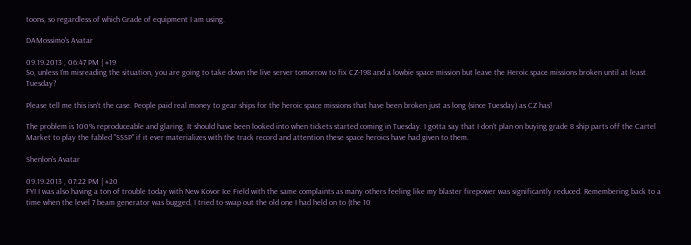toons, so regardless of which Grade of equipment I am using.

DAMossimo's Avatar

09.19.2013 , 06:47 PM | #19
So, unless I'm misreading the situation, you are going to take down the live server tomorrow to fix CZ-198 and a lowbie space mission but leave the Heroic space missions broken until at least Tuesday?

Please tell me this isn't the case. People paid real money to gear ships for the heroic space missions that have been broken just as long (since Tuesday) as CZ has!

The problem is 100% reproduceable and glaring. It should have been looked into when tickets started coming in Tuesday. I gotta say that I don't plan on buying grade 8 ship parts off the Cartel Market to play the fabled "SSSP" if it ever materializes with the track record and attention these space heroics have had given to them.

Shenlon's Avatar

09.19.2013 , 07:22 PM | #20
FYI I was also having a ton of trouble today with New Kovor Ice Field with the same complaints as many others feeling like my blaster firepower was significantly reduced. Remembering back to a time when the level 7 beam generator was bugged, I tried to swap out the old one I had held on to (the 10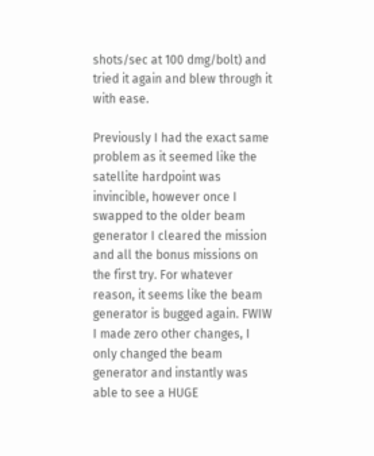shots/sec at 100 dmg/bolt) and tried it again and blew through it with ease.

Previously I had the exact same problem as it seemed like the satellite hardpoint was invincible, however once I swapped to the older beam generator I cleared the mission and all the bonus missions on the first try. For whatever reason, it seems like the beam generator is bugged again. FWIW I made zero other changes, I only changed the beam generator and instantly was able to see a HUGE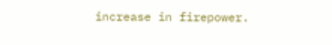increase in firepower.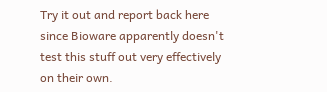Try it out and report back here since Bioware apparently doesn't test this stuff out very effectively on their own.